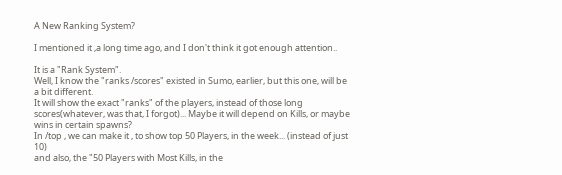A New Ranking System?

I mentioned it ,a long time ago, and I don't think it got enough attention..

It is a "Rank System".
Well, I know the "ranks /scores" existed in Sumo, earlier, but this one, will be a bit different.
It will show the exact "ranks" of the players, instead of those long scores(whatever, was that, I forgot)... Maybe it will depend on Kills, or maybe wins in certain spawns?
In /top , we can make it , to show top 50 Players, in the week... (instead of just 10)
and also, the "50 Players with Most Kills, in the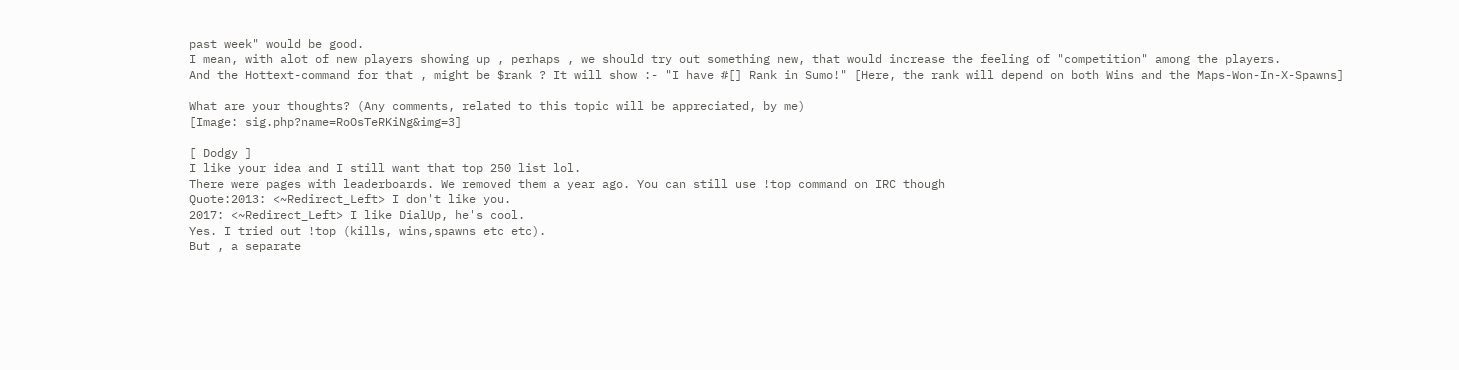past week" would be good.
I mean, with alot of new players showing up , perhaps , we should try out something new, that would increase the feeling of "competition" among the players.
And the Hottext-command for that , might be $rank ? It will show :- "I have #[] Rank in Sumo!" [Here, the rank will depend on both Wins and the Maps-Won-In-X-Spawns]

What are your thoughts? (Any comments, related to this topic will be appreciated, by me)
[Image: sig.php?name=RoOsTeRKiNg&img=3]

[ Dodgy ]
I like your idea and I still want that top 250 list lol.
There were pages with leaderboards. We removed them a year ago. You can still use !top command on IRC though
Quote:2013: <~Redirect_Left> I don't like you.
2017: <~Redirect_Left> I like DialUp, he's cool.
Yes. I tried out !top (kills, wins,spawns etc etc).
But , a separate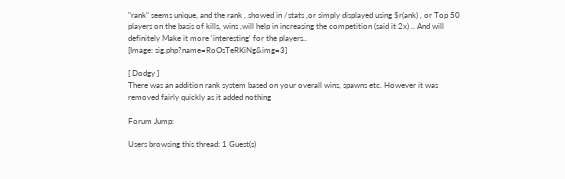"rank" seems unique, and the rank , showed in /stats ,or simply displayed using $r(ank) , or Top 50 players on the basis of kills, wins ,will help in increasing the competition (said it 2x) .. And will definitely Make it more 'interesting' for the players..
[Image: sig.php?name=RoOsTeRKiNg&img=3]

[ Dodgy ]
There was an addition rank system based on your overall wins, spawns etc. However it was removed fairly quickly as it added nothing

Forum Jump:

Users browsing this thread: 1 Guest(s)